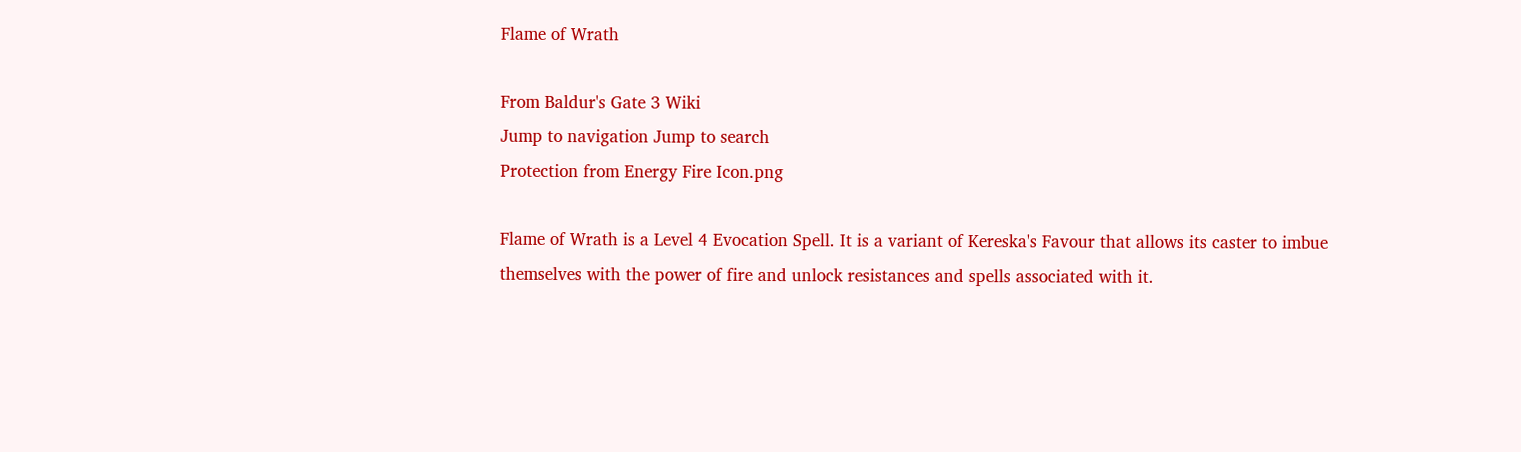Flame of Wrath

From Baldur's Gate 3 Wiki
Jump to navigation Jump to search
Protection from Energy Fire Icon.png

Flame of Wrath is a Level 4 Evocation Spell. It is a variant of Kereska's Favour that allows its caster to imbue themselves with the power of fire and unlock resistances and spells associated with it.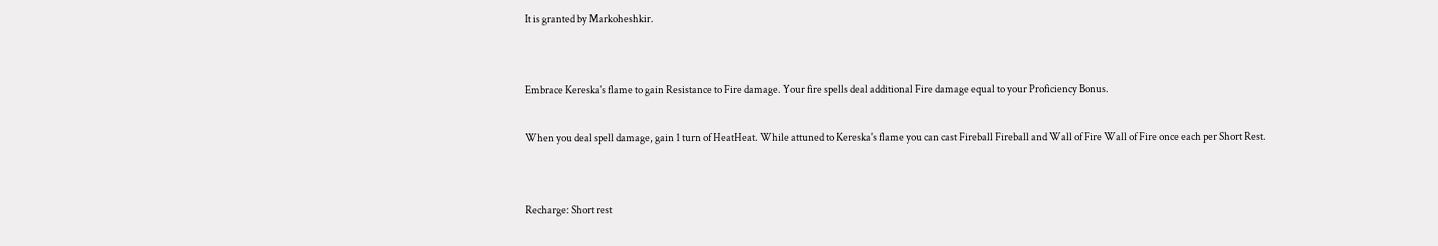It is granted by Markoheshkir.


Embrace Kereska's flame to gain Resistance to Fire damage. Your fire spells deal additional Fire damage equal to your Proficiency Bonus.

When you deal spell damage, gain 1 turn of HeatHeat. While attuned to Kereska's flame you can cast Fireball Fireball and Wall of Fire Wall of Fire once each per Short Rest.


Recharge: Short rest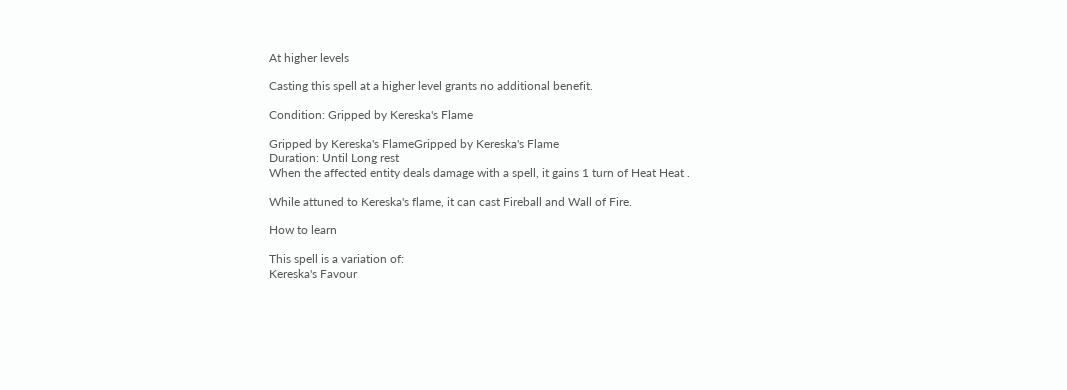At higher levels

Casting this spell at a higher level grants no additional benefit.

Condition: Gripped by Kereska's Flame

Gripped by Kereska's FlameGripped by Kereska's Flame
Duration: Until Long rest
When the affected entity deals damage with a spell, it gains 1 turn of Heat Heat .

While attuned to Kereska's flame, it can cast Fireball and Wall of Fire.

How to learn

This spell is a variation of:
Kereska's Favour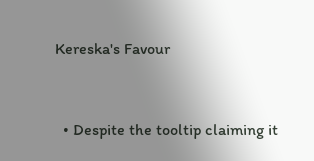Kereska's Favour


  • Despite the tooltip claiming it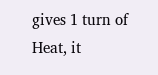gives 1 turn of Heat, it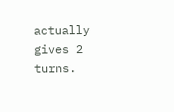actually gives 2 turns.